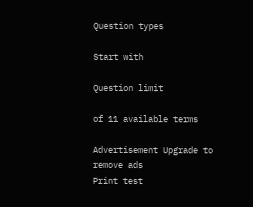Question types

Start with

Question limit

of 11 available terms

Advertisement Upgrade to remove ads
Print test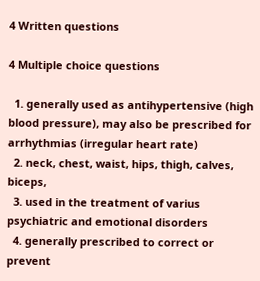4 Written questions

4 Multiple choice questions

  1. generally used as antihypertensive (high blood pressure), may also be prescribed for arrhythmias (irregular heart rate)
  2. neck, chest, waist, hips, thigh, calves, biceps,
  3. used in the treatment of varius psychiatric and emotional disorders
  4. generally prescribed to correct or prevent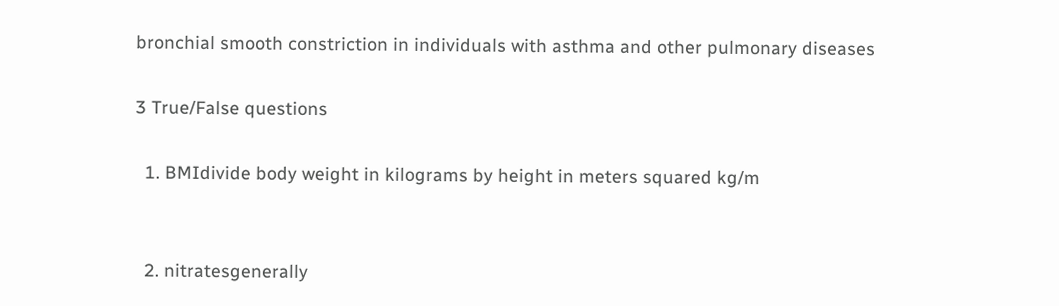bronchial smooth constriction in individuals with asthma and other pulmonary diseases

3 True/False questions

  1. BMIdivide body weight in kilograms by height in meters squared kg/m


  2. nitratesgenerally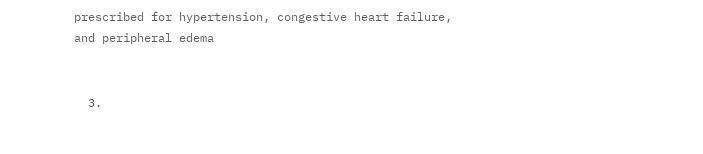prescribed for hypertension, congestive heart failure, and peripheral edema


  3.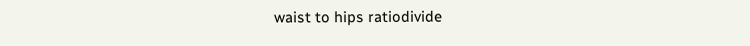waist to hips ratiodivide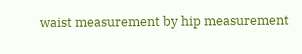waist measurement by hip measurement